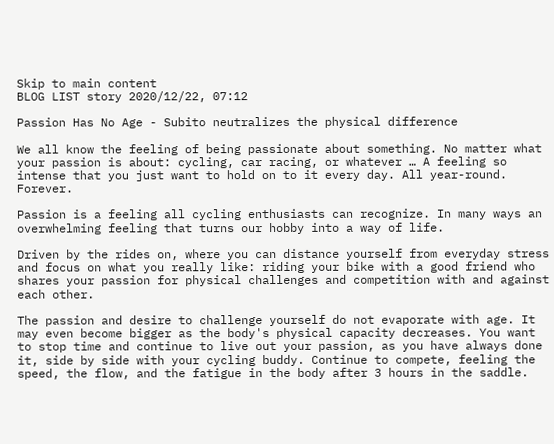Skip to main content
BLOG LIST story 2020/12/22, 07:12

Passion Has No Age - Subito neutralizes the physical difference

We all know the feeling of being passionate about something. No matter what your passion is about: cycling, car racing, or whatever … A feeling so intense that you just want to hold on to it every day. All year-round. Forever.

Passion is a feeling all cycling enthusiasts can recognize. In many ways an overwhelming feeling that turns our hobby into a way of life.

Driven by the rides on, where you can distance yourself from everyday stress and focus on what you really like: riding your bike with a good friend who shares your passion for physical challenges and competition with and against each other.

The passion and desire to challenge yourself do not evaporate with age. It may even become bigger as the body's physical capacity decreases. You want to stop time and continue to live out your passion, as you have always done it, side by side with your cycling buddy. Continue to compete, feeling the speed, the flow, and the fatigue in the body after 3 hours in the saddle.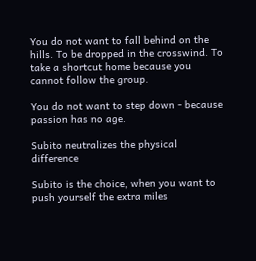You do not want to fall behind on the hills. To be dropped in the crosswind. To take a shortcut home because you cannot follow the group.

You do not want to step down - because passion has no age.

Subito neutralizes the physical difference

Subito is the choice, when you want to push yourself the extra miles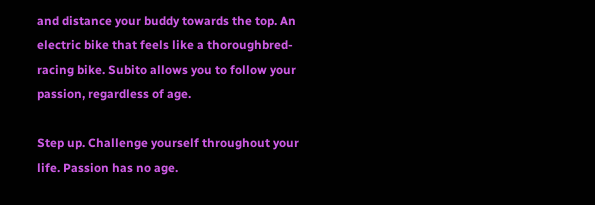and distance your buddy towards the top. An electric bike that feels like a thoroughbred-racing bike. Subito allows you to follow your passion, regardless of age.

Step up. Challenge yourself throughout your life. Passion has no age.